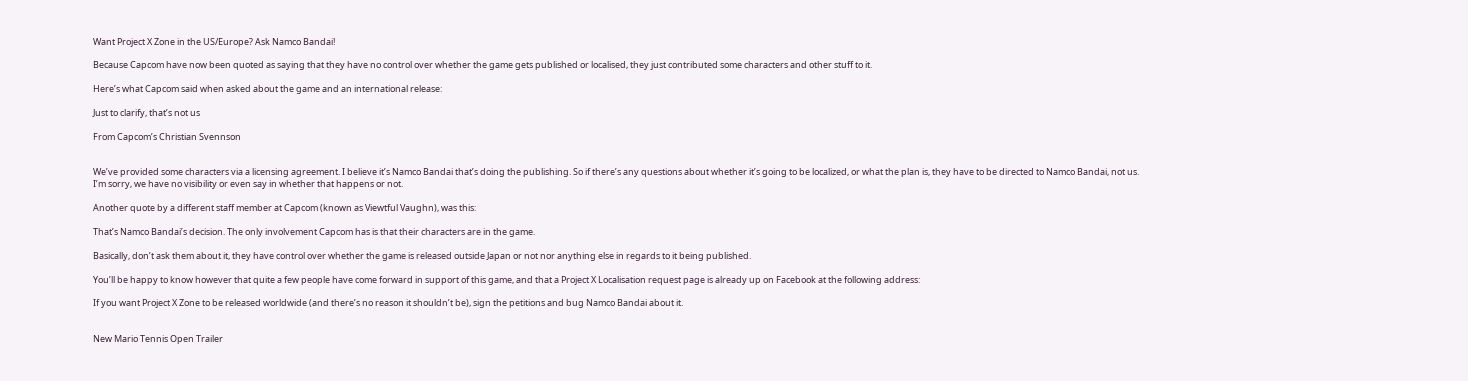Want Project X Zone in the US/Europe? Ask Namco Bandai!

Because Capcom have now been quoted as saying that they have no control over whether the game gets published or localised, they just contributed some characters and other stuff to it.

Here’s what Capcom said when asked about the game and an international release:

Just to clarify, that’s not us

From Capcom’s Christian Svennson


We’ve provided some characters via a licensing agreement. I believe it’s Namco Bandai that’s doing the publishing. So if there’s any questions about whether it’s going to be localized, or what the plan is, they have to be directed to Namco Bandai, not us. I’m sorry, we have no visibility or even say in whether that happens or not.

Another quote by a different staff member at Capcom (known as Viewtful Vaughn), was this:

That’s Namco Bandai’s decision. The only involvement Capcom has is that their characters are in the game.

Basically, don’t ask them about it, they have control over whether the game is released outside Japan or not nor anything else in regards to it being published.

You’ll be happy to know however that quite a few people have come forward in support of this game, and that a Project X Localisation request page is already up on Facebook at the following address:

If you want Project X Zone to be released worldwide (and there’s no reason it shouldn’t be), sign the petitions and bug Namco Bandai about it.


New Mario Tennis Open Trailer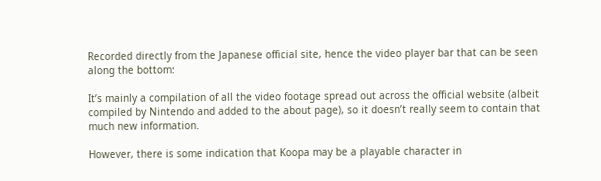Recorded directly from the Japanese official site, hence the video player bar that can be seen along the bottom:

It’s mainly a compilation of all the video footage spread out across the official website (albeit compiled by Nintendo and added to the about page), so it doesn’t really seem to contain that much new information.

However, there is some indication that Koopa may be a playable character in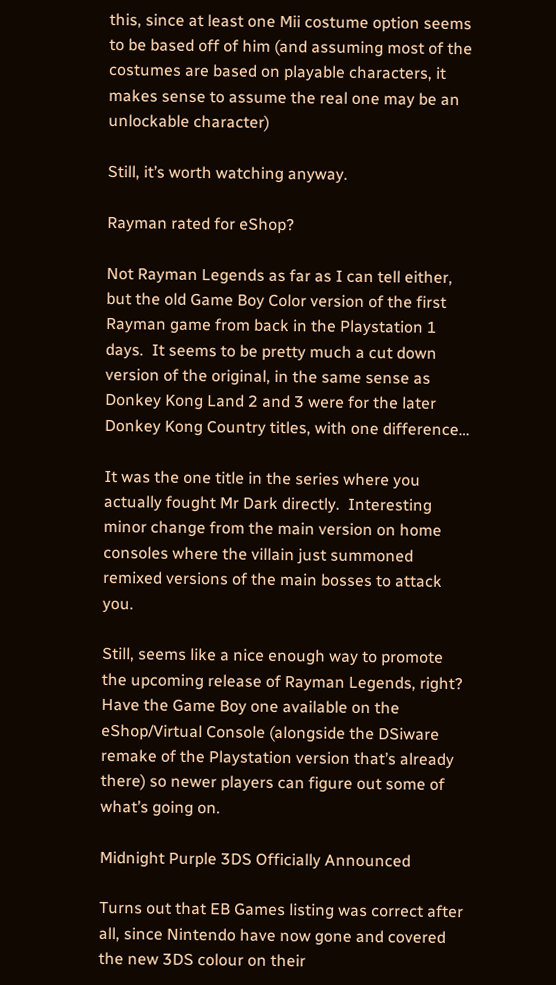this, since at least one Mii costume option seems to be based off of him (and assuming most of the costumes are based on playable characters, it makes sense to assume the real one may be an unlockable character)

Still, it’s worth watching anyway.

Rayman rated for eShop?

Not Rayman Legends as far as I can tell either, but the old Game Boy Color version of the first Rayman game from back in the Playstation 1 days.  It seems to be pretty much a cut down version of the original, in the same sense as Donkey Kong Land 2 and 3 were for the later Donkey Kong Country titles, with one difference…

It was the one title in the series where you actually fought Mr Dark directly.  Interesting minor change from the main version on home consoles where the villain just summoned remixed versions of the main bosses to attack you.

Still, seems like a nice enough way to promote the upcoming release of Rayman Legends, right?  Have the Game Boy one available on the eShop/Virtual Console (alongside the DSiware remake of the Playstation version that’s already there) so newer players can figure out some of what’s going on.

Midnight Purple 3DS Officially Announced

Turns out that EB Games listing was correct after all, since Nintendo have now gone and covered the new 3DS colour on their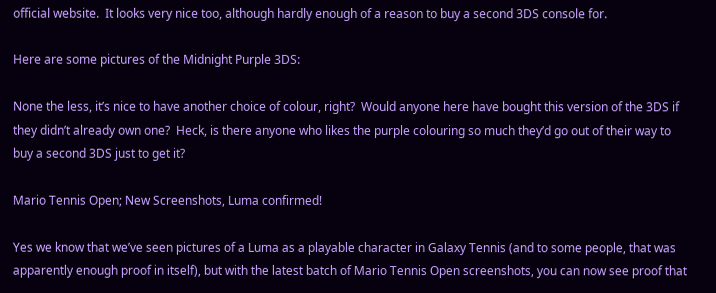official website.  It looks very nice too, although hardly enough of a reason to buy a second 3DS console for.

Here are some pictures of the Midnight Purple 3DS:

None the less, it’s nice to have another choice of colour, right?  Would anyone here have bought this version of the 3DS if they didn’t already own one?  Heck, is there anyone who likes the purple colouring so much they’d go out of their way to buy a second 3DS just to get it?

Mario Tennis Open; New Screenshots, Luma confirmed!

Yes we know that we’ve seen pictures of a Luma as a playable character in Galaxy Tennis (and to some people, that was apparently enough proof in itself), but with the latest batch of Mario Tennis Open screenshots, you can now see proof that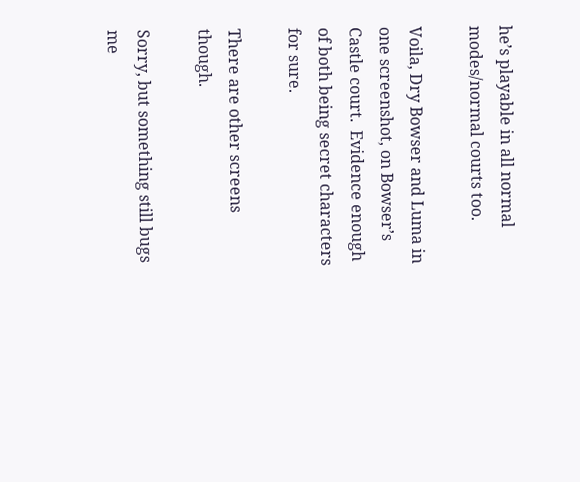he’s playable in all normal modes/normal courts too.

Voila, Dry Bowser and Luma in one screenshot, on Bowser’s Castle court.  Evidence enough of both being secret characters for sure.

There are other screens though.

Sorry, but something still bugs me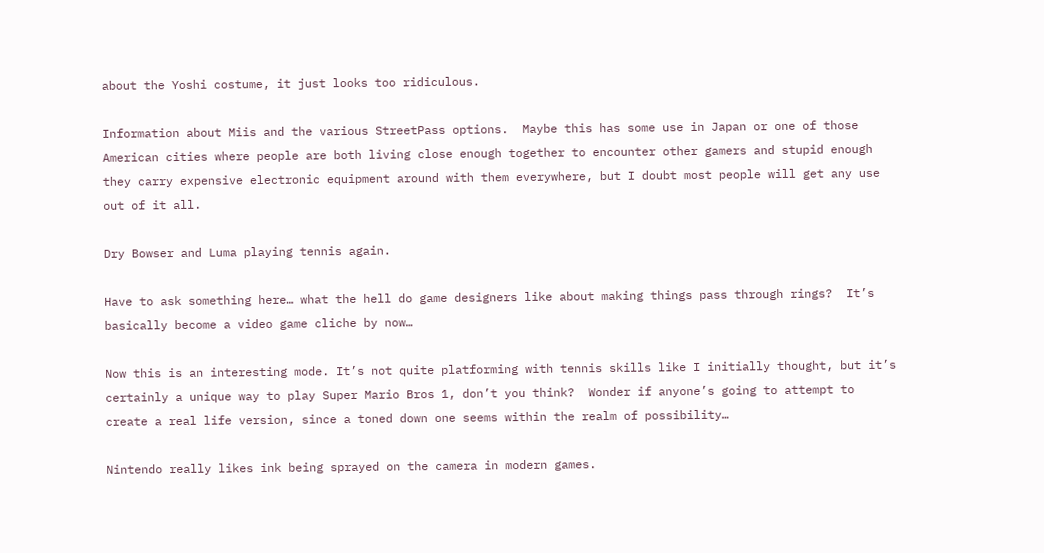about the Yoshi costume, it just looks too ridiculous.

Information about Miis and the various StreetPass options.  Maybe this has some use in Japan or one of those American cities where people are both living close enough together to encounter other gamers and stupid enough they carry expensive electronic equipment around with them everywhere, but I doubt most people will get any use out of it all.

Dry Bowser and Luma playing tennis again.

Have to ask something here… what the hell do game designers like about making things pass through rings?  It’s basically become a video game cliche by now…

Now this is an interesting mode. It’s not quite platforming with tennis skills like I initially thought, but it’s certainly a unique way to play Super Mario Bros 1, don’t you think?  Wonder if anyone’s going to attempt to create a real life version, since a toned down one seems within the realm of possibility…

Nintendo really likes ink being sprayed on the camera in modern games.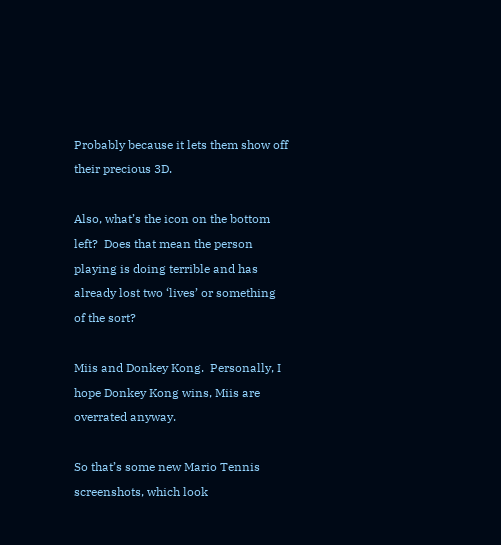Probably because it lets them show off their precious 3D.

Also, what’s the icon on the bottom left?  Does that mean the person playing is doing terrible and has already lost two ‘lives’ or something of the sort?

Miis and Donkey Kong.  Personally, I hope Donkey Kong wins, Miis are overrated anyway.

So that’s some new Mario Tennis screenshots, which look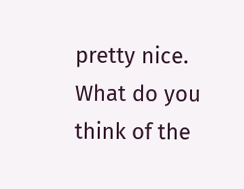pretty nice.  What do you think of the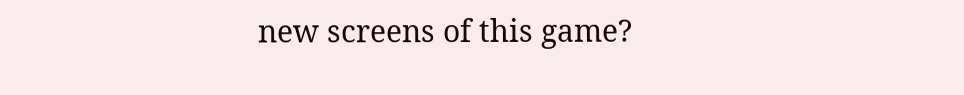new screens of this game?